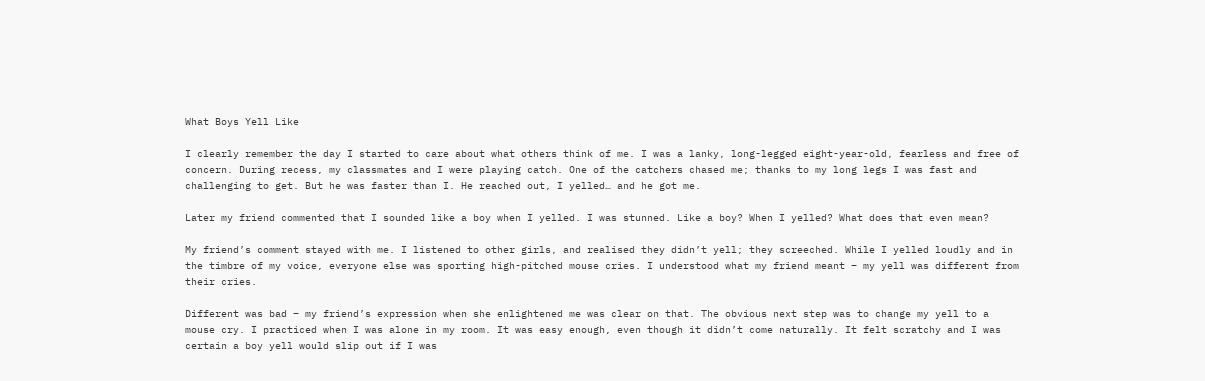What Boys Yell Like

I clearly remember the day I started to care about what others think of me. I was a lanky, long-legged eight-year-old, fearless and free of concern. During recess, my classmates and I were playing catch. One of the catchers chased me; thanks to my long legs I was fast and challenging to get. But he was faster than I. He reached out, I yelled… and he got me.

Later my friend commented that I sounded like a boy when I yelled. I was stunned. Like a boy? When I yelled? What does that even mean?

My friend’s comment stayed with me. I listened to other girls, and realised they didn’t yell; they screeched. While I yelled loudly and in the timbre of my voice, everyone else was sporting high-pitched mouse cries. I understood what my friend meant – my yell was different from their cries.

Different was bad – my friend’s expression when she enlightened me was clear on that. The obvious next step was to change my yell to a mouse cry. I practiced when I was alone in my room. It was easy enough, even though it didn’t come naturally. It felt scratchy and I was certain a boy yell would slip out if I was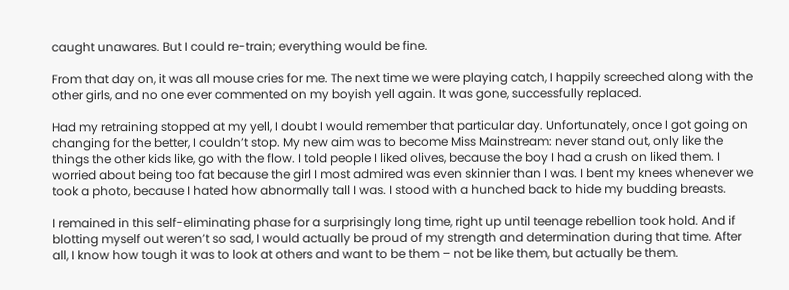caught unawares. But I could re-train; everything would be fine.

From that day on, it was all mouse cries for me. The next time we were playing catch, I happily screeched along with the other girls, and no one ever commented on my boyish yell again. It was gone, successfully replaced.

Had my retraining stopped at my yell, I doubt I would remember that particular day. Unfortunately, once I got going on changing for the better, I couldn’t stop. My new aim was to become Miss Mainstream: never stand out, only like the things the other kids like, go with the flow. I told people I liked olives, because the boy I had a crush on liked them. I worried about being too fat because the girl I most admired was even skinnier than I was. I bent my knees whenever we took a photo, because I hated how abnormally tall I was. I stood with a hunched back to hide my budding breasts.

I remained in this self-eliminating phase for a surprisingly long time, right up until teenage rebellion took hold. And if blotting myself out weren’t so sad, I would actually be proud of my strength and determination during that time. After all, I know how tough it was to look at others and want to be them – not be like them, but actually be them.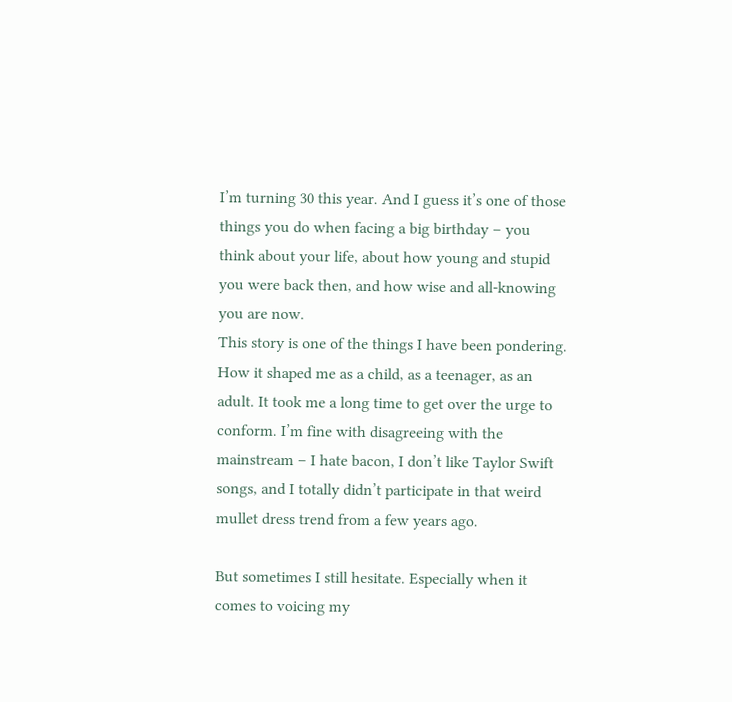I’m turning 30 this year. And I guess it’s one of those things you do when facing a big birthday – you think about your life, about how young and stupid you were back then, and how wise and all-knowing you are now.
This story is one of the things I have been pondering. How it shaped me as a child, as a teenager, as an adult. It took me a long time to get over the urge to conform. I’m fine with disagreeing with the mainstream – I hate bacon, I don’t like Taylor Swift songs, and I totally didn’t participate in that weird mullet dress trend from a few years ago.

But sometimes I still hesitate. Especially when it comes to voicing my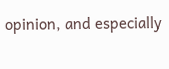opinion, and especially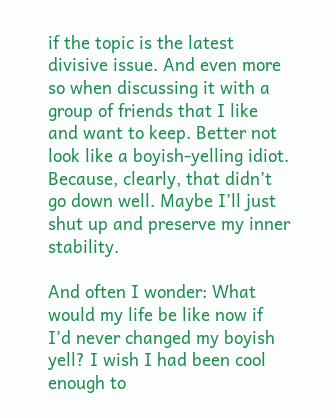if the topic is the latest divisive issue. And even more so when discussing it with a group of friends that I like and want to keep. Better not look like a boyish-yelling idiot. Because, clearly, that didn’t go down well. Maybe I’ll just shut up and preserve my inner stability.

And often I wonder: What would my life be like now if I’d never changed my boyish yell? I wish I had been cool enough to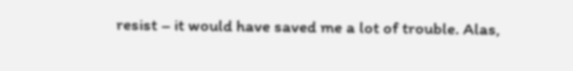resist – it would have saved me a lot of trouble. Alas,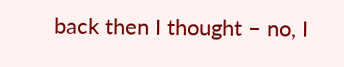back then I thought – no, I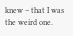knew – that I was the weird one.